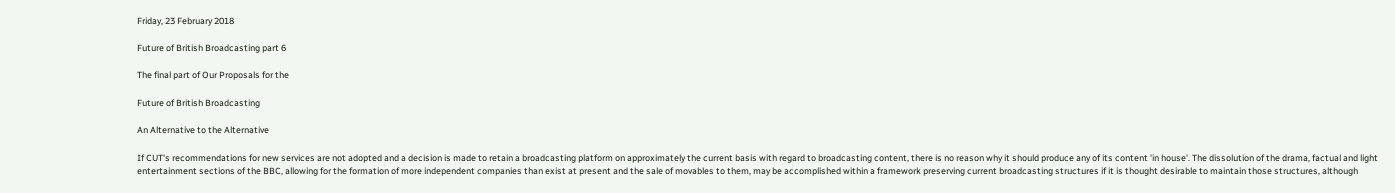Friday, 23 February 2018

Future of British Broadcasting part 6

The final part of Our Proposals for the

Future of British Broadcasting

An Alternative to the Alternative

If CUT's recommendations for new services are not adopted and a decision is made to retain a broadcasting platform on approximately the current basis with regard to broadcasting content, there is no reason why it should produce any of its content 'in house'. The dissolution of the drama, factual and light entertainment sections of the BBC, allowing for the formation of more independent companies than exist at present and the sale of movables to them, may be accomplished within a framework preserving current broadcasting structures if it is thought desirable to maintain those structures, although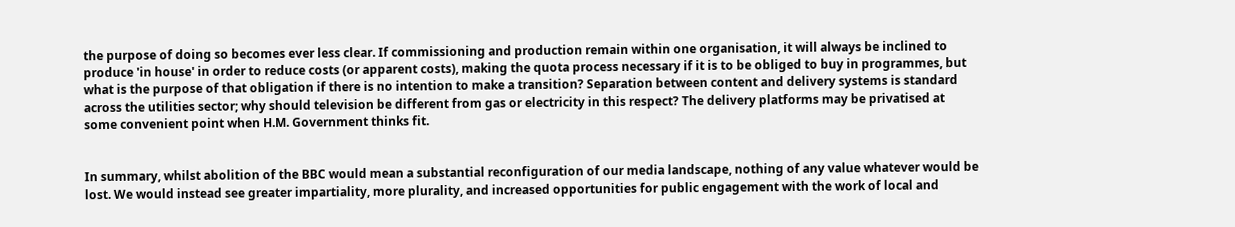the purpose of doing so becomes ever less clear. If commissioning and production remain within one organisation, it will always be inclined to produce 'in house' in order to reduce costs (or apparent costs), making the quota process necessary if it is to be obliged to buy in programmes, but what is the purpose of that obligation if there is no intention to make a transition? Separation between content and delivery systems is standard across the utilities sector; why should television be different from gas or electricity in this respect? The delivery platforms may be privatised at some convenient point when H.M. Government thinks fit.


In summary, whilst abolition of the BBC would mean a substantial reconfiguration of our media landscape, nothing of any value whatever would be lost. We would instead see greater impartiality, more plurality, and increased opportunities for public engagement with the work of local and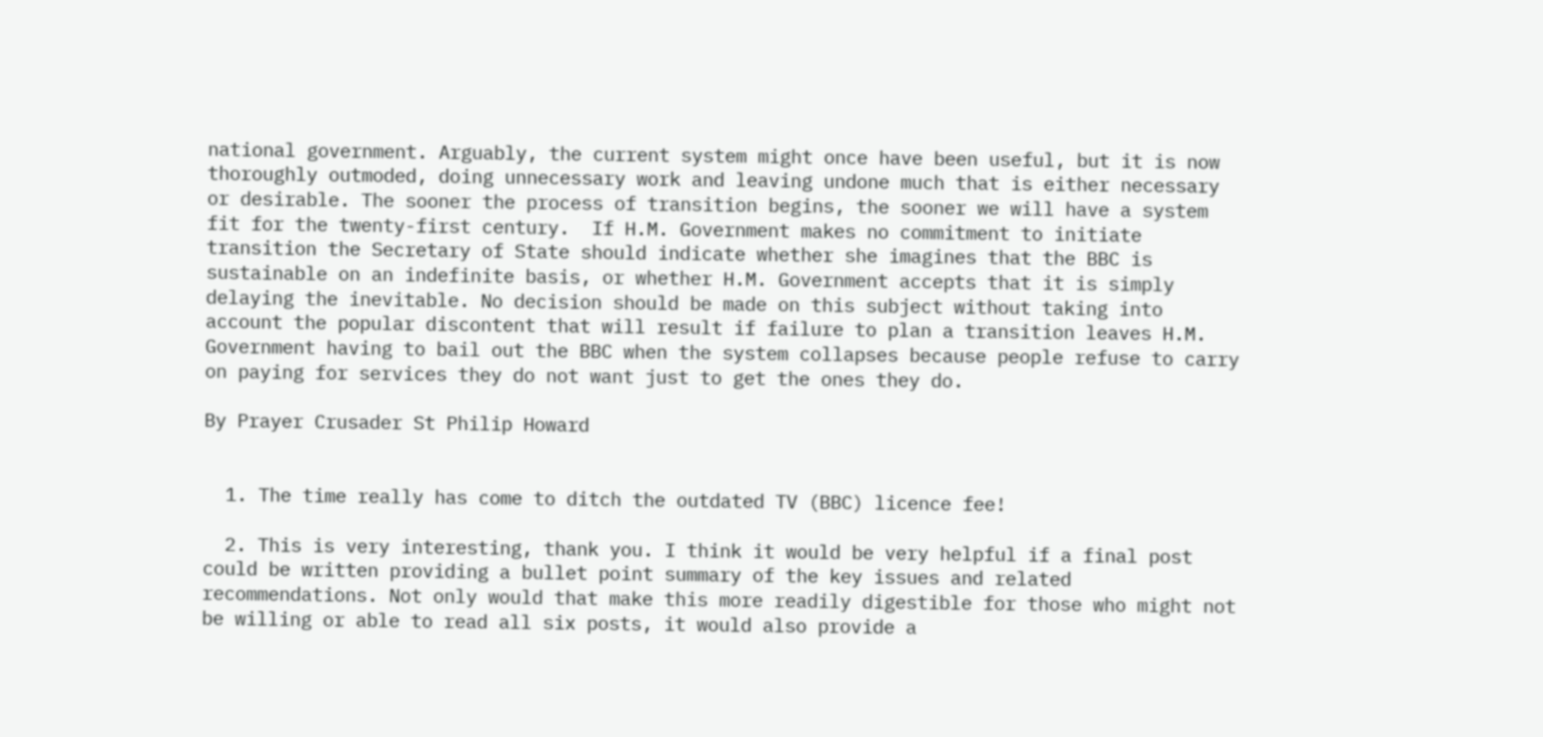national government. Arguably, the current system might once have been useful, but it is now thoroughly outmoded, doing unnecessary work and leaving undone much that is either necessary or desirable. The sooner the process of transition begins, the sooner we will have a system fit for the twenty-first century.  If H.M. Government makes no commitment to initiate transition the Secretary of State should indicate whether she imagines that the BBC is sustainable on an indefinite basis, or whether H.M. Government accepts that it is simply delaying the inevitable. No decision should be made on this subject without taking into account the popular discontent that will result if failure to plan a transition leaves H.M. Government having to bail out the BBC when the system collapses because people refuse to carry on paying for services they do not want just to get the ones they do.

By Prayer Crusader St Philip Howard


  1. The time really has come to ditch the outdated TV (BBC) licence fee!

  2. This is very interesting, thank you. I think it would be very helpful if a final post could be written providing a bullet point summary of the key issues and related recommendations. Not only would that make this more readily digestible for those who might not be willing or able to read all six posts, it would also provide a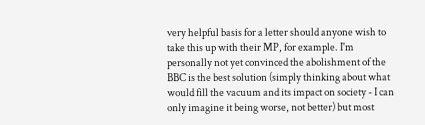very helpful basis for a letter should anyone wish to take this up with their MP, for example. I'm personally not yet convinced the abolishment of the BBC is the best solution (simply thinking about what would fill the vacuum and its impact on society - I can only imagine it being worse, not better) but most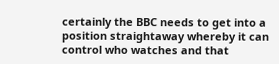certainly the BBC needs to get into a position straightaway whereby it can control who watches and that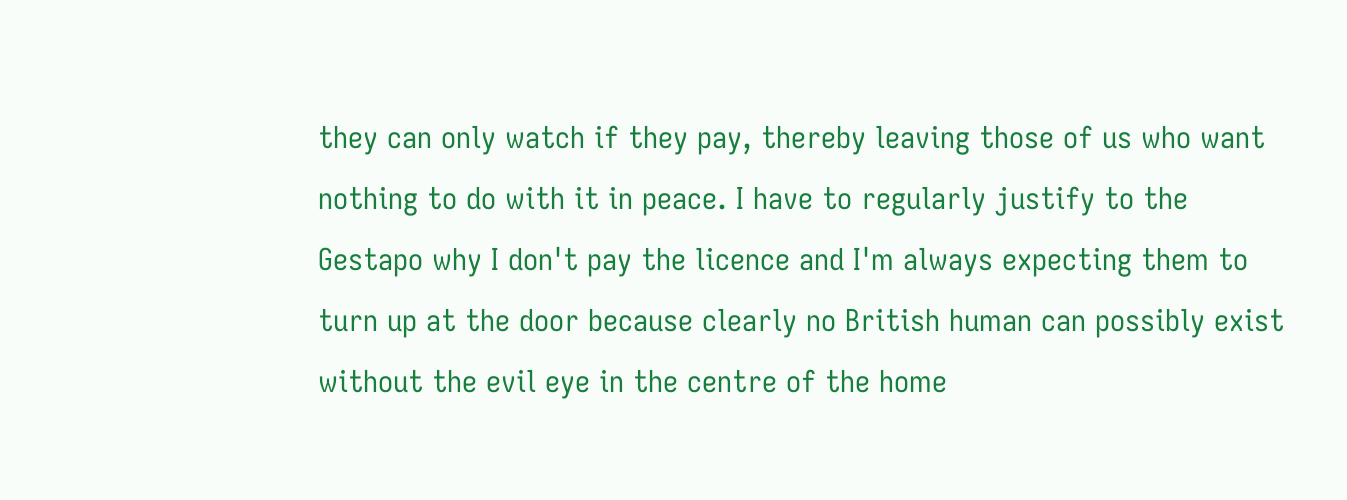they can only watch if they pay, thereby leaving those of us who want nothing to do with it in peace. I have to regularly justify to the Gestapo why I don't pay the licence and I'm always expecting them to turn up at the door because clearly no British human can possibly exist without the evil eye in the centre of the home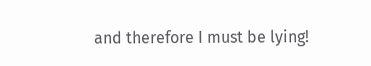and therefore I must be lying!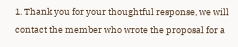1. Thank you for your thoughtful response, we will contact the member who wrote the proposal for a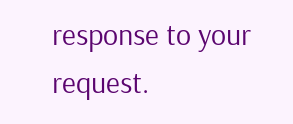response to your request.